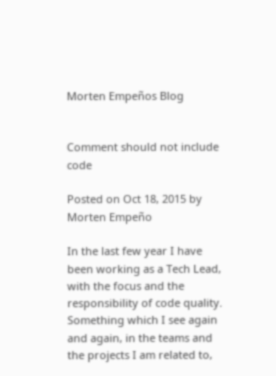Morten Empeños Blog


Comment should not include code

Posted on Oct 18, 2015 by Morten Empeño

In the last few year I have been working as a Tech Lead, with the focus and the responsibility of code quality. Something which I see again and again, in the teams and the projects I am related to,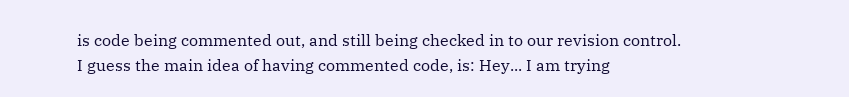is code being commented out, and still being checked in to our revision control. I guess the main idea of having commented code, is: Hey... I am trying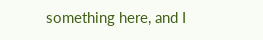something here, and I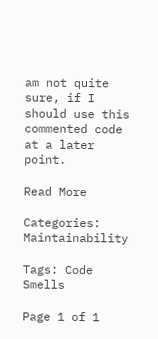am not quite sure, if I should use this commented code at a later point.

Read More

Categories: Maintainability

Tags: Code Smells

Page 1 of 1